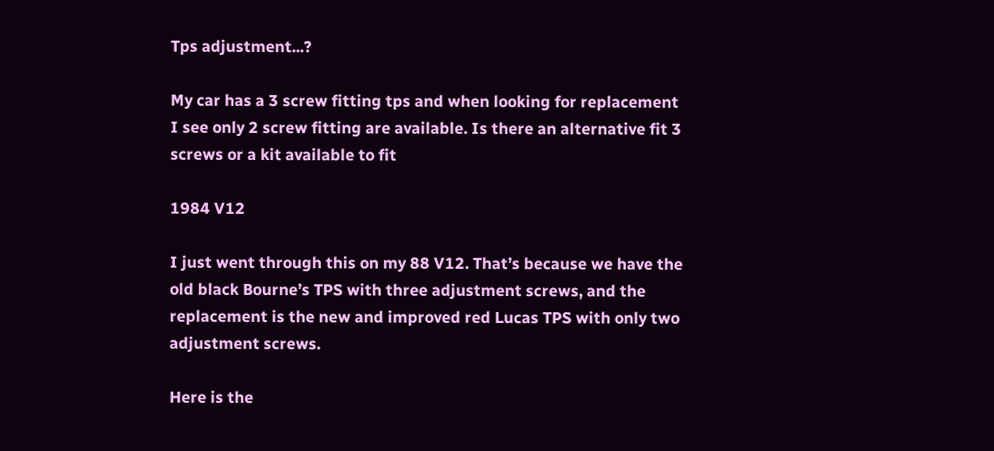Tps adjustment...?

My car has a 3 screw fitting tps and when looking for replacement I see only 2 screw fitting are available. Is there an alternative fit 3 screws or a kit available to fit

1984 V12

I just went through this on my 88 V12. That’s because we have the old black Bourne’s TPS with three adjustment screws, and the replacement is the new and improved red Lucas TPS with only two adjustment screws.

Here is the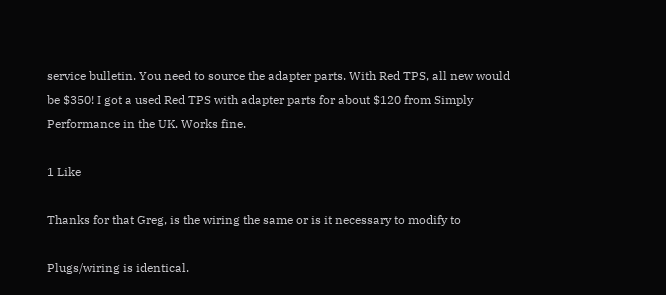service bulletin. You need to source the adapter parts. With Red TPS, all new would be $350! I got a used Red TPS with adapter parts for about $120 from Simply Performance in the UK. Works fine.

1 Like

Thanks for that Greg, is the wiring the same or is it necessary to modify to

Plugs/wiring is identical.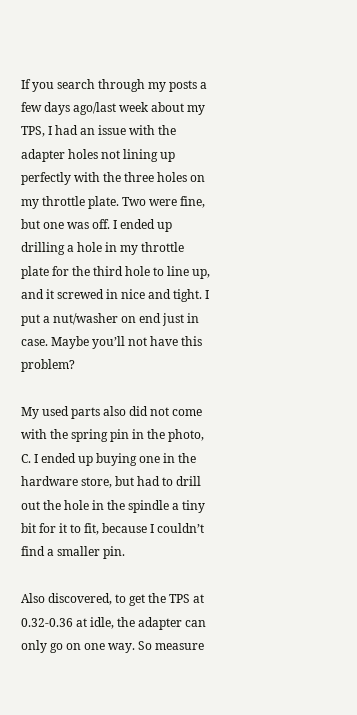If you search through my posts a few days ago/last week about my TPS, I had an issue with the adapter holes not lining up perfectly with the three holes on my throttle plate. Two were fine, but one was off. I ended up drilling a hole in my throttle plate for the third hole to line up, and it screwed in nice and tight. I put a nut/washer on end just in case. Maybe you’ll not have this problem?

My used parts also did not come with the spring pin in the photo, C. I ended up buying one in the hardware store, but had to drill out the hole in the spindle a tiny bit for it to fit, because I couldn’t find a smaller pin.

Also discovered, to get the TPS at 0.32-0.36 at idle, the adapter can only go on one way. So measure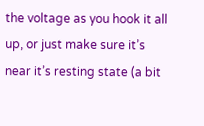the voltage as you hook it all up, or just make sure it’s near it’s resting state (a bit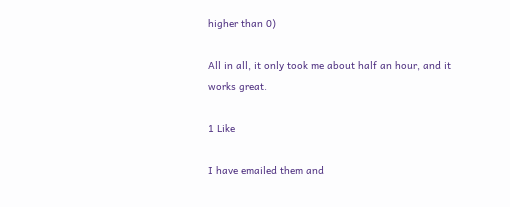higher than 0)

All in all, it only took me about half an hour, and it works great.

1 Like

I have emailed them and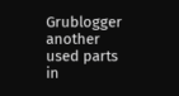Grublogger another used parts in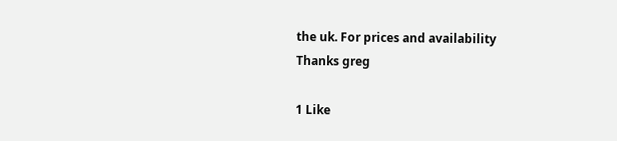the uk. For prices and availability
Thanks greg

1 Like